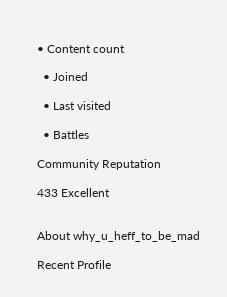• Content count

  • Joined

  • Last visited

  • Battles

Community Reputation

433 Excellent


About why_u_heff_to_be_mad

Recent Profile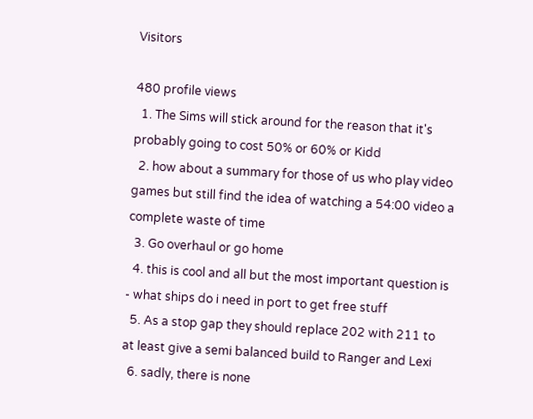Visitors

480 profile views
  1. The Sims will stick around for the reason that it's probably going to cost 50% or 60% or Kidd
  2. how about a summary for those of us who play video games but still find the idea of watching a 54:00 video a complete waste of time
  3. Go overhaul or go home
  4. this is cool and all but the most important question is - what ships do i need in port to get free stuff
  5. As a stop gap they should replace 202 with 211 to at least give a semi balanced build to Ranger and Lexi
  6. sadly, there is none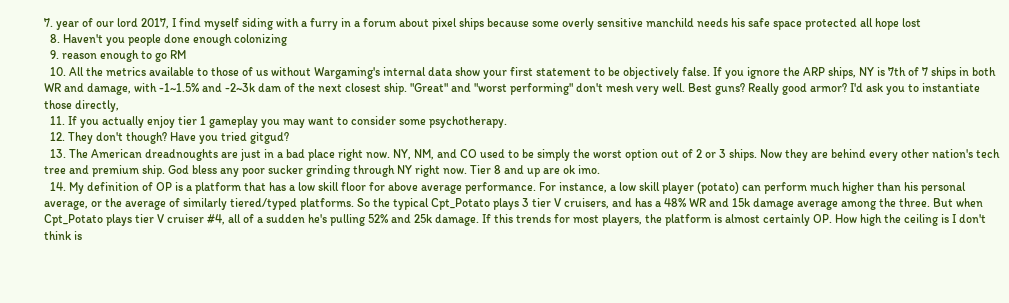7. year of our lord 2017, I find myself siding with a furry in a forum about pixel ships because some overly sensitive manchild needs his safe space protected all hope lost
  8. Haven't you people done enough colonizing
  9. reason enough to go RM
  10. All the metrics available to those of us without Wargaming's internal data show your first statement to be objectively false. If you ignore the ARP ships, NY is 7th of 7 ships in both WR and damage, with -1~1.5% and -2~3k dam of the next closest ship. "Great" and "worst performing" don't mesh very well. Best guns? Really good armor? I'd ask you to instantiate those directly,
  11. If you actually enjoy tier 1 gameplay you may want to consider some psychotherapy.
  12. They don't though? Have you tried gitgud?
  13. The American dreadnoughts are just in a bad place right now. NY, NM, and CO used to be simply the worst option out of 2 or 3 ships. Now they are behind every other nation's tech tree and premium ship. God bless any poor sucker grinding through NY right now. Tier 8 and up are ok imo.
  14. My definition of OP is a platform that has a low skill floor for above average performance. For instance, a low skill player (potato) can perform much higher than his personal average, or the average of similarly tiered/typed platforms. So the typical Cpt_Potato plays 3 tier V cruisers, and has a 48% WR and 15k damage average among the three. But when Cpt_Potato plays tier V cruiser #4, all of a sudden he's pulling 52% and 25k damage. If this trends for most players, the platform is almost certainly OP. How high the ceiling is I don't think is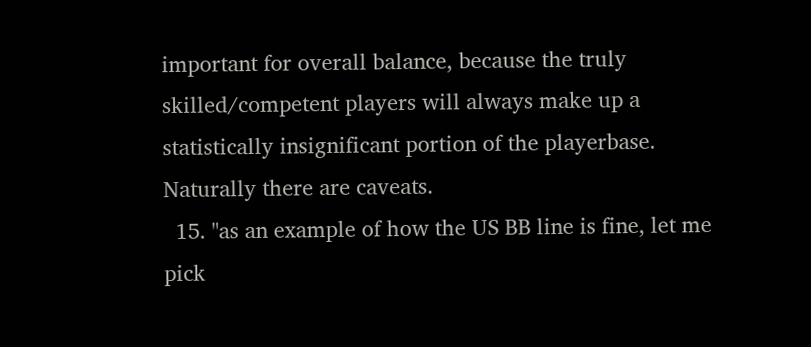important for overall balance, because the truly skilled/competent players will always make up a statistically insignificant portion of the playerbase. Naturally there are caveats.
  15. "as an example of how the US BB line is fine, let me pick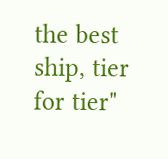the best ship, tier for tier"